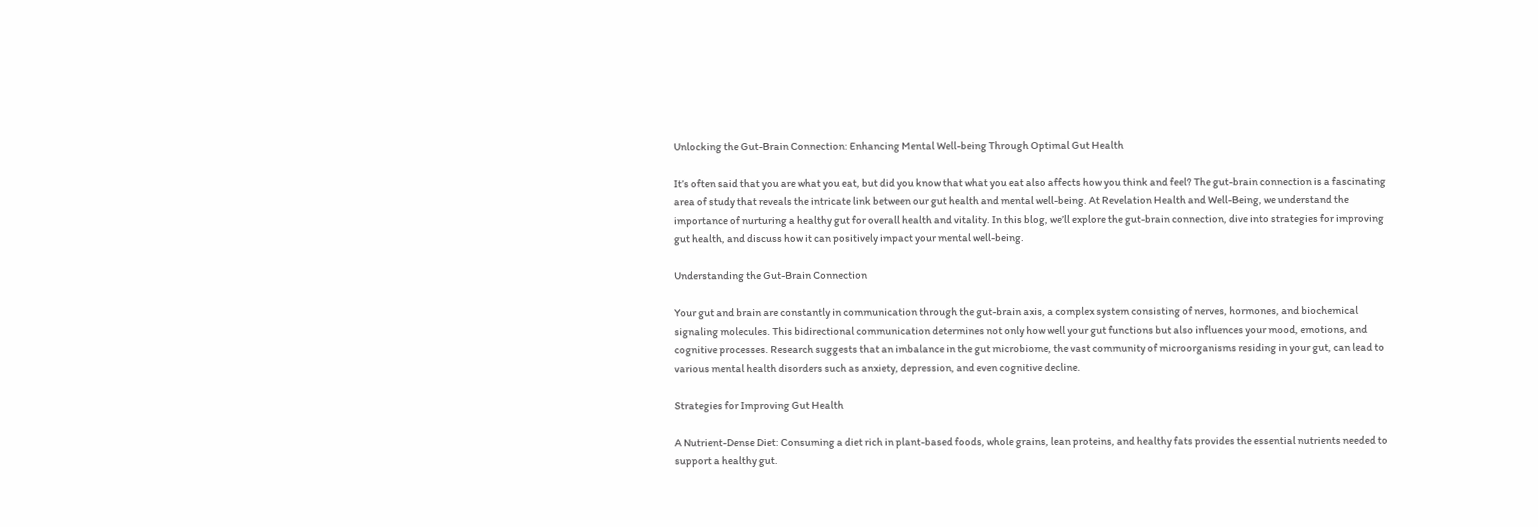Unlocking the Gut-Brain Connection: Enhancing Mental Well-being Through Optimal Gut Health

It’s often said that you are what you eat, but did you know that what you eat also affects how you think and feel? The gut-brain connection is a fascinating area of study that reveals the intricate link between our gut health and mental well-being. At Revelation Health and Well-Being, we understand the importance of nurturing a healthy gut for overall health and vitality. In this blog, we’ll explore the gut-brain connection, dive into strategies for improving gut health, and discuss how it can positively impact your mental well-being.

Understanding the Gut-Brain Connection

Your gut and brain are constantly in communication through the gut-brain axis, a complex system consisting of nerves, hormones, and biochemical signaling molecules. This bidirectional communication determines not only how well your gut functions but also influences your mood, emotions, and cognitive processes. Research suggests that an imbalance in the gut microbiome, the vast community of microorganisms residing in your gut, can lead to various mental health disorders such as anxiety, depression, and even cognitive decline.

Strategies for Improving Gut Health

A Nutrient-Dense Diet: Consuming a diet rich in plant-based foods, whole grains, lean proteins, and healthy fats provides the essential nutrients needed to support a healthy gut.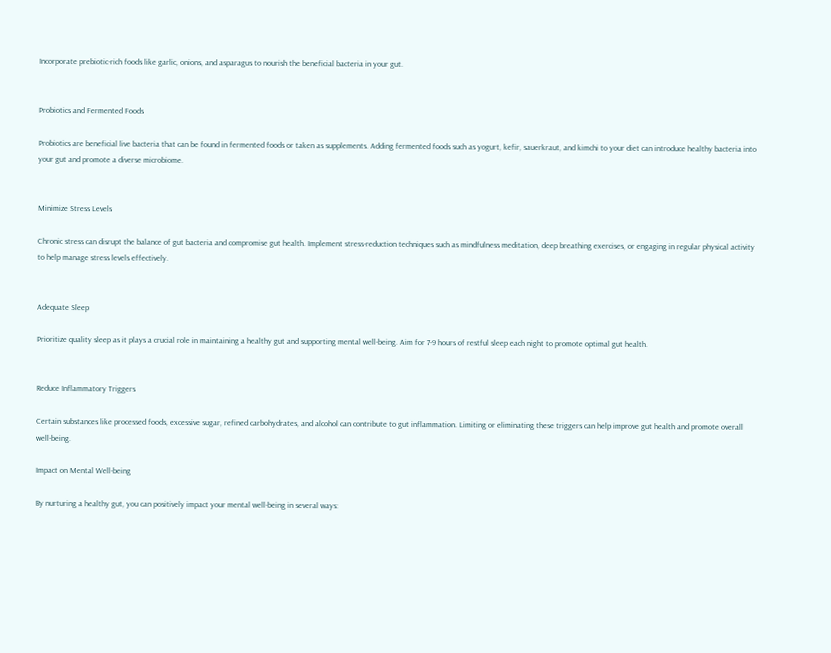Incorporate prebiotic-rich foods like garlic, onions, and asparagus to nourish the beneficial bacteria in your gut.


Probiotics and Fermented Foods

Probiotics are beneficial live bacteria that can be found in fermented foods or taken as supplements. Adding fermented foods such as yogurt, kefir, sauerkraut, and kimchi to your diet can introduce healthy bacteria into your gut and promote a diverse microbiome.


Minimize Stress Levels

Chronic stress can disrupt the balance of gut bacteria and compromise gut health. Implement stress-reduction techniques such as mindfulness meditation, deep breathing exercises, or engaging in regular physical activity to help manage stress levels effectively.


Adequate Sleep

Prioritize quality sleep as it plays a crucial role in maintaining a healthy gut and supporting mental well-being. Aim for 7-9 hours of restful sleep each night to promote optimal gut health.


Reduce Inflammatory Triggers

Certain substances like processed foods, excessive sugar, refined carbohydrates, and alcohol can contribute to gut inflammation. Limiting or eliminating these triggers can help improve gut health and promote overall well-being.

Impact on Mental Well-being

By nurturing a healthy gut, you can positively impact your mental well-being in several ways: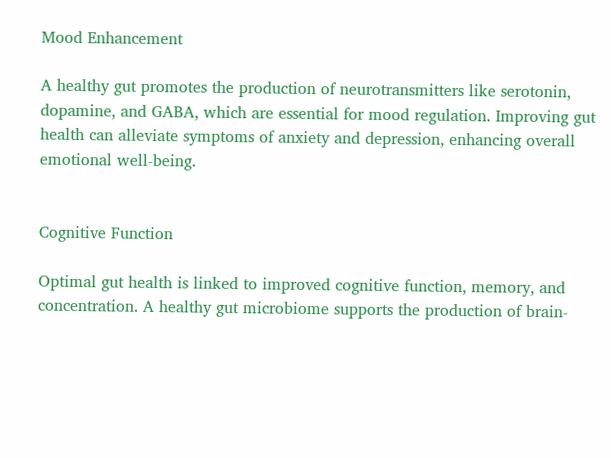Mood Enhancement

A healthy gut promotes the production of neurotransmitters like serotonin, dopamine, and GABA, which are essential for mood regulation. Improving gut health can alleviate symptoms of anxiety and depression, enhancing overall emotional well-being.


Cognitive Function

Optimal gut health is linked to improved cognitive function, memory, and concentration. A healthy gut microbiome supports the production of brain-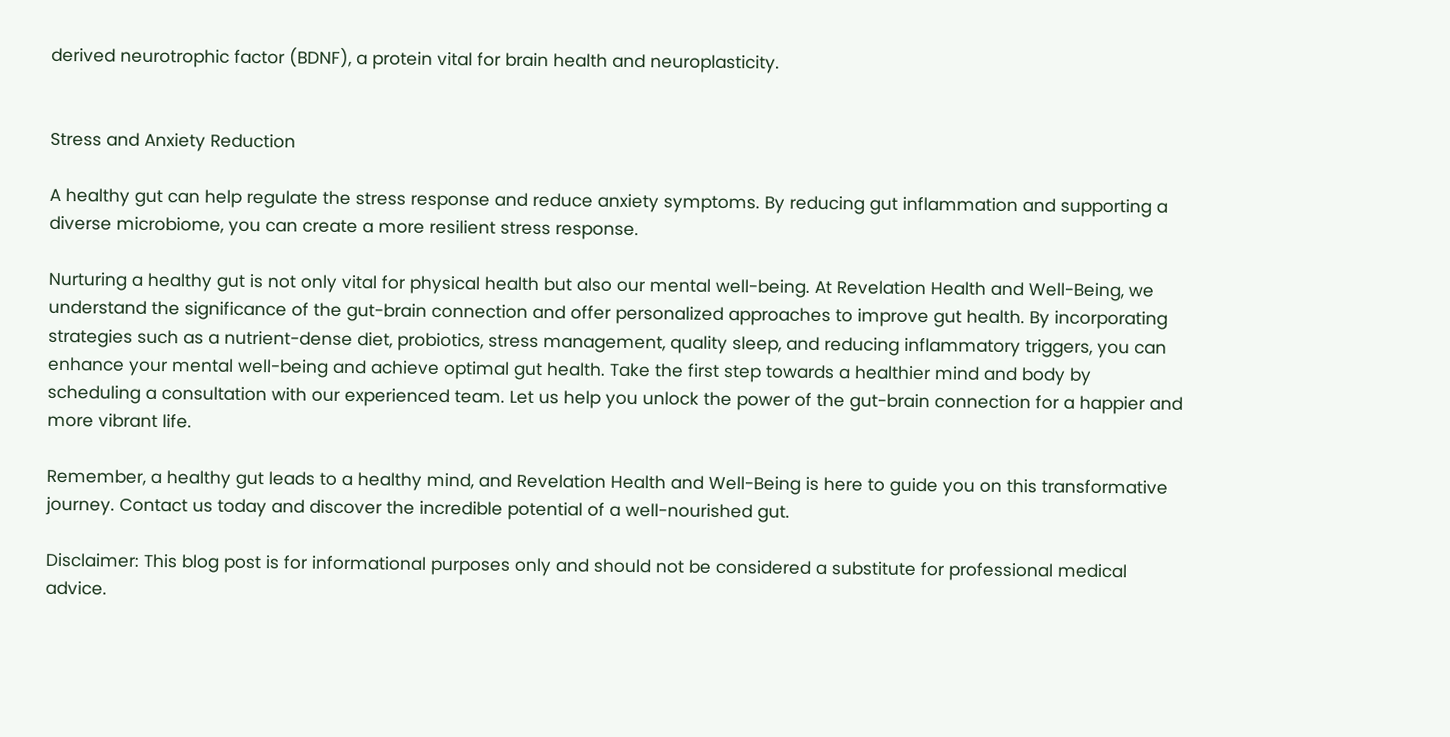derived neurotrophic factor (BDNF), a protein vital for brain health and neuroplasticity.


Stress and Anxiety Reduction

A healthy gut can help regulate the stress response and reduce anxiety symptoms. By reducing gut inflammation and supporting a diverse microbiome, you can create a more resilient stress response.

Nurturing a healthy gut is not only vital for physical health but also our mental well-being. At Revelation Health and Well-Being, we understand the significance of the gut-brain connection and offer personalized approaches to improve gut health. By incorporating strategies such as a nutrient-dense diet, probiotics, stress management, quality sleep, and reducing inflammatory triggers, you can enhance your mental well-being and achieve optimal gut health. Take the first step towards a healthier mind and body by scheduling a consultation with our experienced team. Let us help you unlock the power of the gut-brain connection for a happier and more vibrant life.

Remember, a healthy gut leads to a healthy mind, and Revelation Health and Well-Being is here to guide you on this transformative journey. Contact us today and discover the incredible potential of a well-nourished gut.

Disclaimer: This blog post is for informational purposes only and should not be considered a substitute for professional medical advice.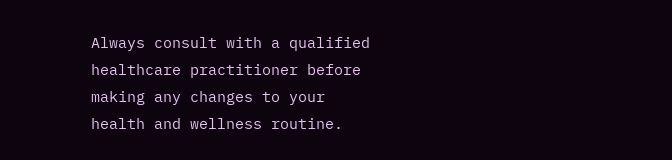Always consult with a qualified healthcare practitioner before making any changes to your health and wellness routine.